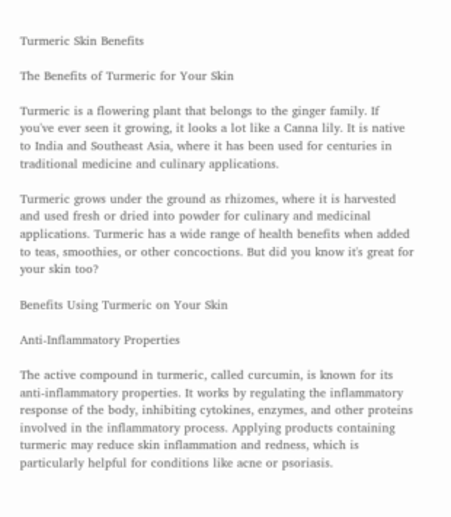Turmeric Skin Benefits

The Benefits of Turmeric for Your Skin

Turmeric is a flowering plant that belongs to the ginger family. If you've ever seen it growing, it looks a lot like a Canna lily. It is native to India and Southeast Asia, where it has been used for centuries in traditional medicine and culinary applications.

Turmeric grows under the ground as rhizomes, where it is harvested and used fresh or dried into powder for culinary and medicinal applications. Turmeric has a wide range of health benefits when added to teas, smoothies, or other concoctions. But did you know it's great for your skin too?

Benefits Using Turmeric on Your Skin

Anti-Inflammatory Properties

The active compound in turmeric, called curcumin, is known for its anti-inflammatory properties. It works by regulating the inflammatory response of the body, inhibiting cytokines, enzymes, and other proteins involved in the inflammatory process. Applying products containing turmeric may reduce skin inflammation and redness, which is particularly helpful for conditions like acne or psoriasis.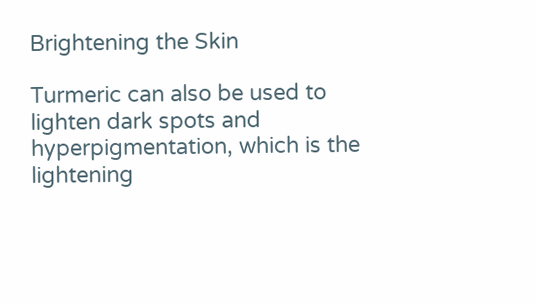Brightening the Skin

Turmeric can also be used to lighten dark spots and hyperpigmentation, which is the lightening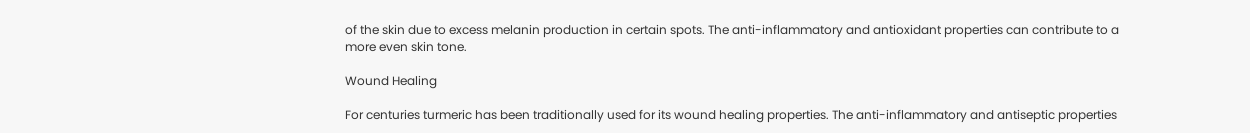of the skin due to excess melanin production in certain spots. The anti-inflammatory and antioxidant properties can contribute to a more even skin tone.

Wound Healing

For centuries turmeric has been traditionally used for its wound healing properties. The anti-inflammatory and antiseptic properties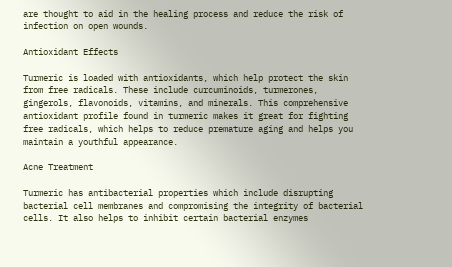are thought to aid in the healing process and reduce the risk of infection on open wounds.

Antioxidant Effects

Turmeric is loaded with antioxidants, which help protect the skin from free radicals. These include curcuminoids, turmerones, gingerols, flavonoids, vitamins, and minerals. This comprehensive antioxidant profile found in turmeric makes it great for fighting free radicals, which helps to reduce premature aging and helps you maintain a youthful appearance.

Acne Treatment

Turmeric has antibacterial properties which include disrupting bacterial cell membranes and compromising the integrity of bacterial cells. It also helps to inhibit certain bacterial enzymes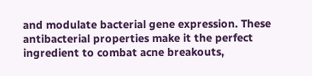and modulate bacterial gene expression. These antibacterial properties make it the perfect ingredient to combat acne breakouts,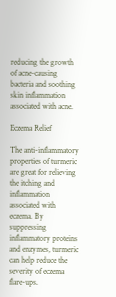reducing the growth of acne-causing bacteria and soothing skin inflammation associated with acne.

Eczema Relief

The anti-inflammatory properties of turmeric are great for relieving the itching and inflammation associated with eczema. By suppressing inflammatory proteins and enzymes, turmeric can help reduce the severity of eczema flare-ups.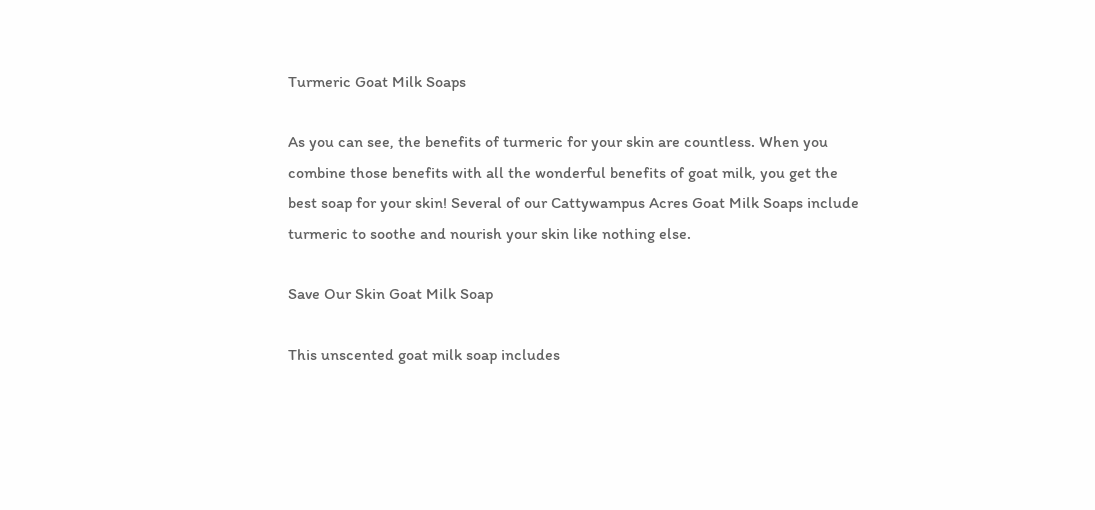Turmeric Goat Milk Soaps

As you can see, the benefits of turmeric for your skin are countless. When you combine those benefits with all the wonderful benefits of goat milk, you get the best soap for your skin! Several of our Cattywampus Acres Goat Milk Soaps include turmeric to soothe and nourish your skin like nothing else.

Save Our Skin Goat Milk Soap

This unscented goat milk soap includes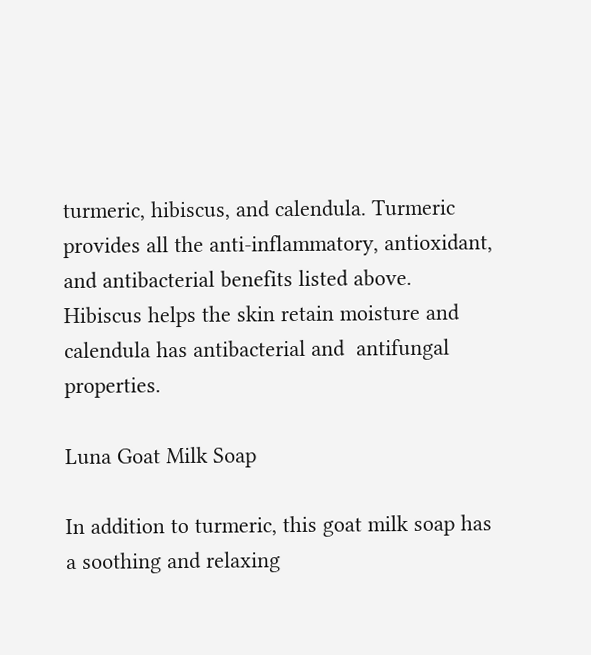turmeric, hibiscus, and calendula. Turmeric provides all the anti-inflammatory, antioxidant, and antibacterial benefits listed above. Hibiscus helps the skin retain moisture and calendula has antibacterial and  antifungal properties.

Luna Goat Milk Soap

In addition to turmeric, this goat milk soap has a soothing and relaxing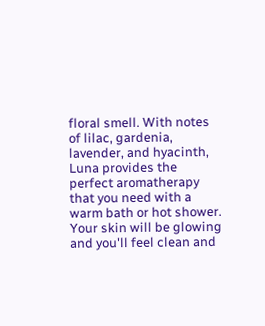floral smell. With notes of lilac, gardenia, lavender, and hyacinth, Luna provides the perfect aromatherapy that you need with a warm bath or hot shower. Your skin will be glowing and you'll feel clean and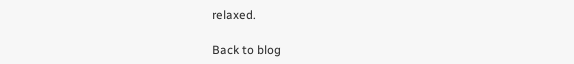relaxed.

Back to blog